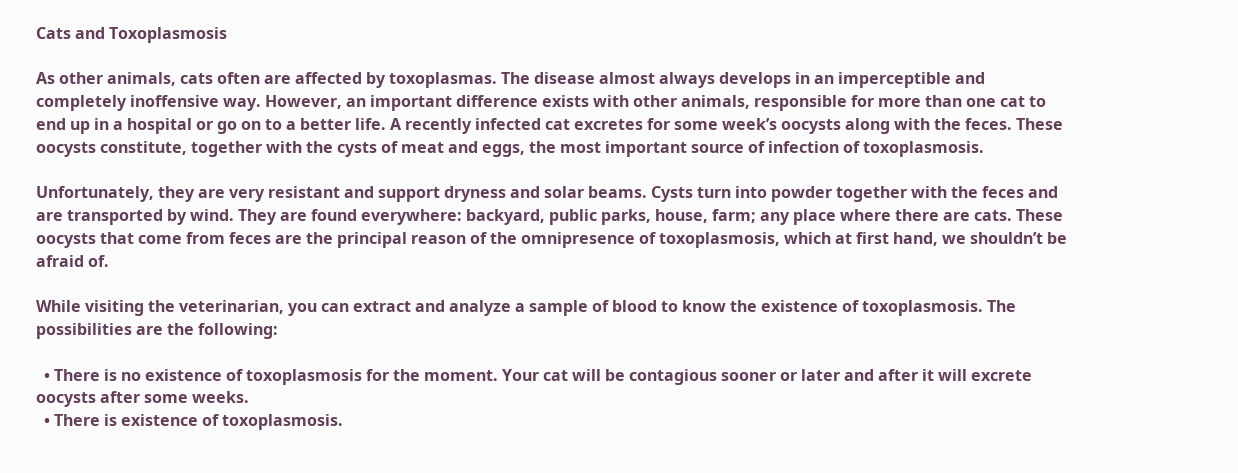Cats and Toxoplasmosis

As other animals, cats often are affected by toxoplasmas. The disease almost always develops in an imperceptible and completely inoffensive way. However, an important difference exists with other animals, responsible for more than one cat to end up in a hospital or go on to a better life. A recently infected cat excretes for some week’s oocysts along with the feces. These oocysts constitute, together with the cysts of meat and eggs, the most important source of infection of toxoplasmosis.

Unfortunately, they are very resistant and support dryness and solar beams. Cysts turn into powder together with the feces and are transported by wind. They are found everywhere: backyard, public parks, house, farm; any place where there are cats. These oocysts that come from feces are the principal reason of the omnipresence of toxoplasmosis, which at first hand, we shouldn’t be afraid of.

While visiting the veterinarian, you can extract and analyze a sample of blood to know the existence of toxoplasmosis. The possibilities are the following:

  • There is no existence of toxoplasmosis for the moment. Your cat will be contagious sooner or later and after it will excrete oocysts after some weeks.
  • There is existence of toxoplasmosis.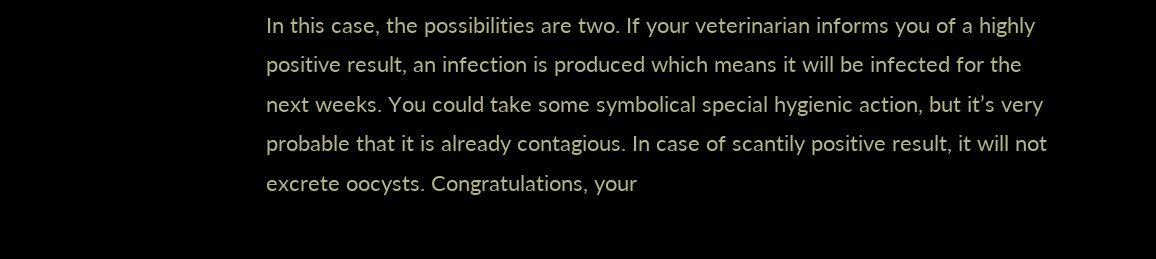In this case, the possibilities are two. If your veterinarian informs you of a highly positive result, an infection is produced which means it will be infected for the next weeks. You could take some symbolical special hygienic action, but it’s very probable that it is already contagious. In case of scantily positive result, it will not excrete oocysts. Congratulations, your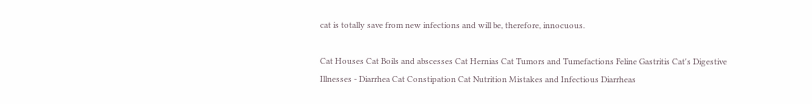cat is totally save from new infections and will be, therefore, innocuous.

Cat Houses Cat Boils and abscesses Cat Hernias Cat Tumors and Tumefactions Feline Gastritis Cat's Digestive Illnesses - Diarrhea Cat Constipation Cat Nutrition Mistakes and Infectious Diarrheas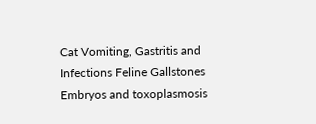Cat Vomiting, Gastritis and Infections Feline Gallstones Embryos and toxoplasmosis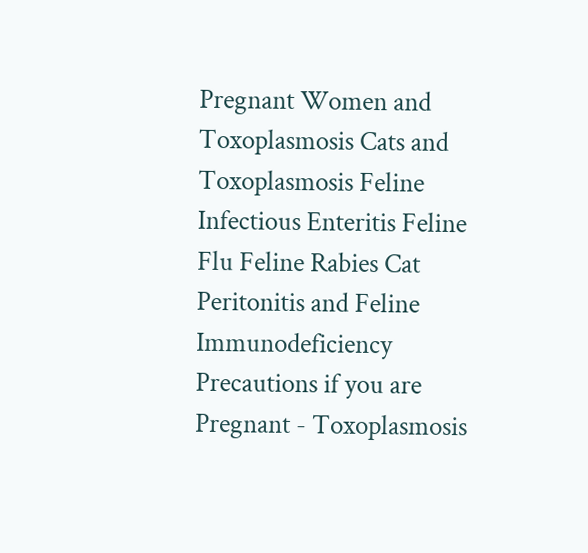Pregnant Women and Toxoplasmosis Cats and Toxoplasmosis Feline Infectious Enteritis Feline Flu Feline Rabies Cat Peritonitis and Feline Immunodeficiency Precautions if you are Pregnant - Toxoplasmosis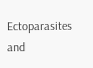Ectoparasites and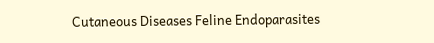Cutaneous Diseases Feline Endoparasites